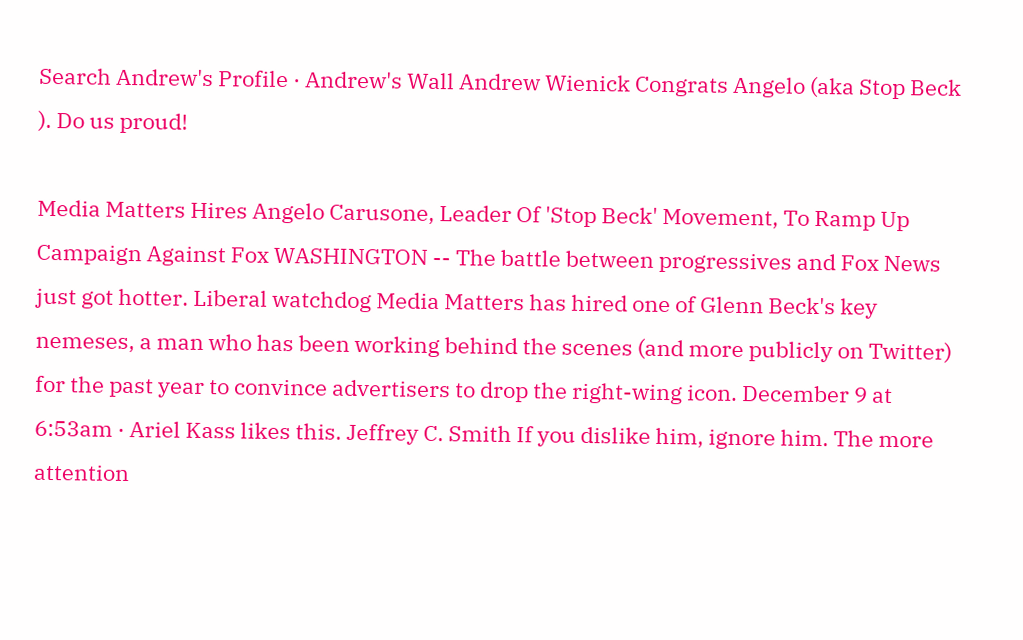Search Andrew's Profile · Andrew's Wall Andrew Wienick Congrats Angelo (aka Stop Beck ). Do us proud!

Media Matters Hires Angelo Carusone, Leader Of 'Stop Beck' Movement, To Ramp Up Campaign Against Fox WASHINGTON -- The battle between progressives and Fox News just got hotter. Liberal watchdog Media Matters has hired one of Glenn Beck's key nemeses, a man who has been working behind the scenes (and more publicly on Twitter) for the past year to convince advertisers to drop the right-wing icon. December 9 at 6:53am · Ariel Kass likes this. Jeffrey C. Smith If you dislike him, ignore him. The more attention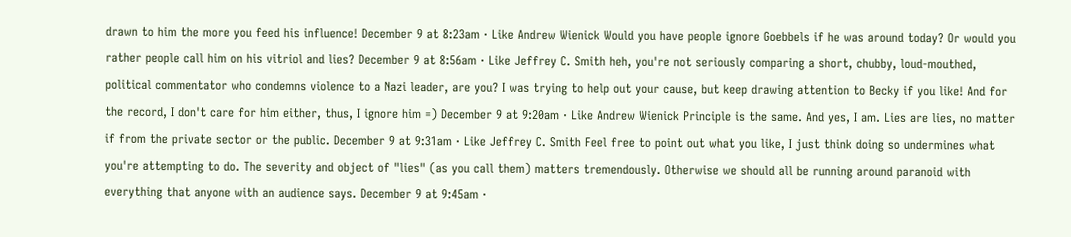drawn to him the more you feed his influence! December 9 at 8:23am · Like Andrew Wienick Would you have people ignore Goebbels if he was around today? Or would you rather people call him on his vitriol and lies? December 9 at 8:56am · Like Jeffrey C. Smith heh, you're not seriously comparing a short, chubby, loud-mouthed, political commentator who condemns violence to a Nazi leader, are you? I was trying to help out your cause, but keep drawing attention to Becky if you like! And for the record, I don't care for him either, thus, I ignore him =) December 9 at 9:20am · Like Andrew Wienick Principle is the same. And yes, I am. Lies are lies, no matter if from the private sector or the public. December 9 at 9:31am · Like Jeffrey C. Smith Feel free to point out what you like, I just think doing so undermines what you're attempting to do. The severity and object of "lies" (as you call them) matters tremendously. Otherwise we should all be running around paranoid with everything that anyone with an audience says. December 9 at 9:45am ·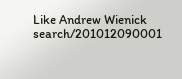Like Andrew Wienick search/201012090001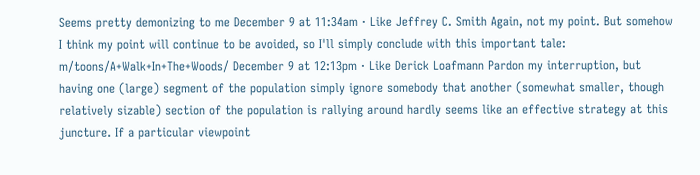Seems pretty demonizing to me December 9 at 11:34am · Like Jeffrey C. Smith Again, not my point. But somehow I think my point will continue to be avoided, so I'll simply conclude with this important tale: m/toons/A+Walk+In+The+Woods/ December 9 at 12:13pm · Like Derick Loafmann Pardon my interruption, but having one (large) segment of the population simply ignore somebody that another (somewhat smaller, though relatively sizable) section of the population is rallying around hardly seems like an effective strategy at this juncture. If a particular viewpoint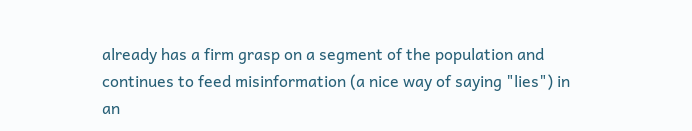already has a firm grasp on a segment of the population and continues to feed misinformation (a nice way of saying "lies") in an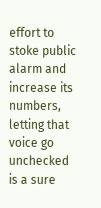effort to stoke public alarm and increase its numbers, letting that voice go unchecked is a sure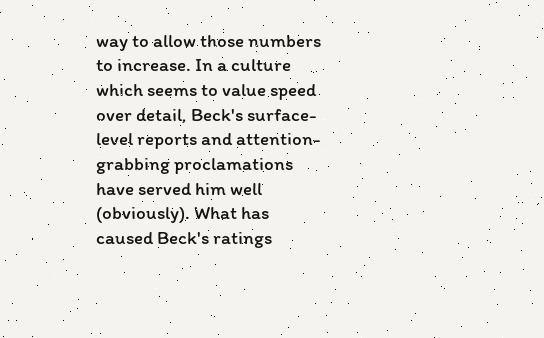way to allow those numbers to increase. In a culture which seems to value speed over detail, Beck's surface-level reports and attention-grabbing proclamations have served him well (obviously). What has caused Beck's ratings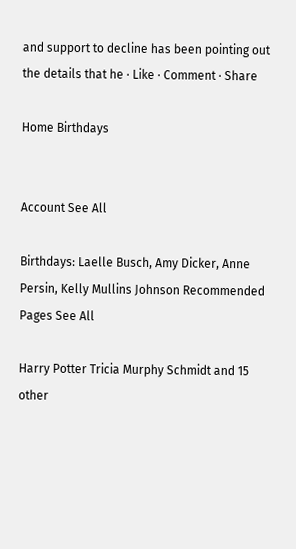and support to decline has been pointing out the details that he · Like · Comment · Share

Home Birthdays


Account See All

Birthdays: Laelle Busch, Amy Dicker, Anne Persin, Kelly Mullins Johnson Recommended Pages See All

Harry Potter Tricia Murphy Schmidt and 15 other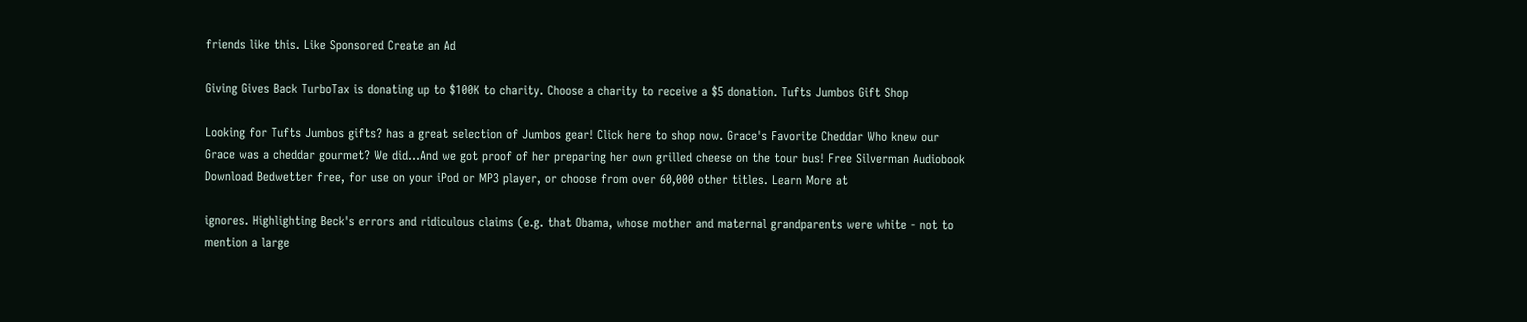friends like this. Like Sponsored Create an Ad

Giving Gives Back TurboTax is donating up to $100K to charity. Choose a charity to receive a $5 donation. Tufts Jumbos Gift Shop

Looking for Tufts Jumbos gifts? has a great selection of Jumbos gear! Click here to shop now. Grace's Favorite Cheddar Who knew our Grace was a cheddar gourmet? We did...And we got proof of her preparing her own grilled cheese on the tour bus! Free Silverman Audiobook Download Bedwetter free, for use on your iPod or MP3 player, or choose from over 60,000 other titles. Learn More at

ignores. Highlighting Beck's errors and ridiculous claims (e.g. that Obama, whose mother and maternal grandparents were white - not to mention a large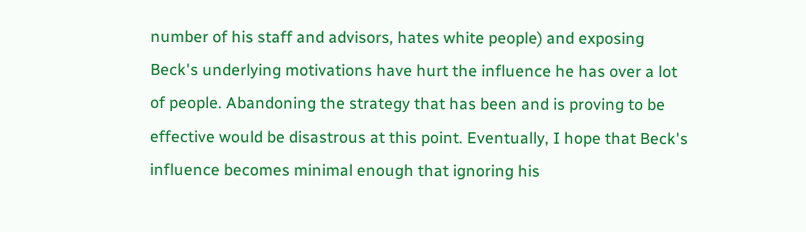number of his staff and advisors, hates white people) and exposing Beck's underlying motivations have hurt the influence he has over a lot of people. Abandoning the strategy that has been and is proving to be effective would be disastrous at this point. Eventually, I hope that Beck's influence becomes minimal enough that ignoring his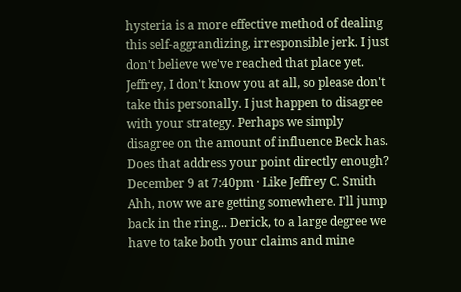hysteria is a more effective method of dealing this self-aggrandizing, irresponsible jerk. I just don't believe we've reached that place yet. Jeffrey, I don't know you at all, so please don't take this personally. I just happen to disagree with your strategy. Perhaps we simply disagree on the amount of influence Beck has. Does that address your point directly enough? December 9 at 7:40pm · Like Jeffrey C. Smith Ahh, now we are getting somewhere. I'll jump back in the ring... Derick, to a large degree we have to take both your claims and mine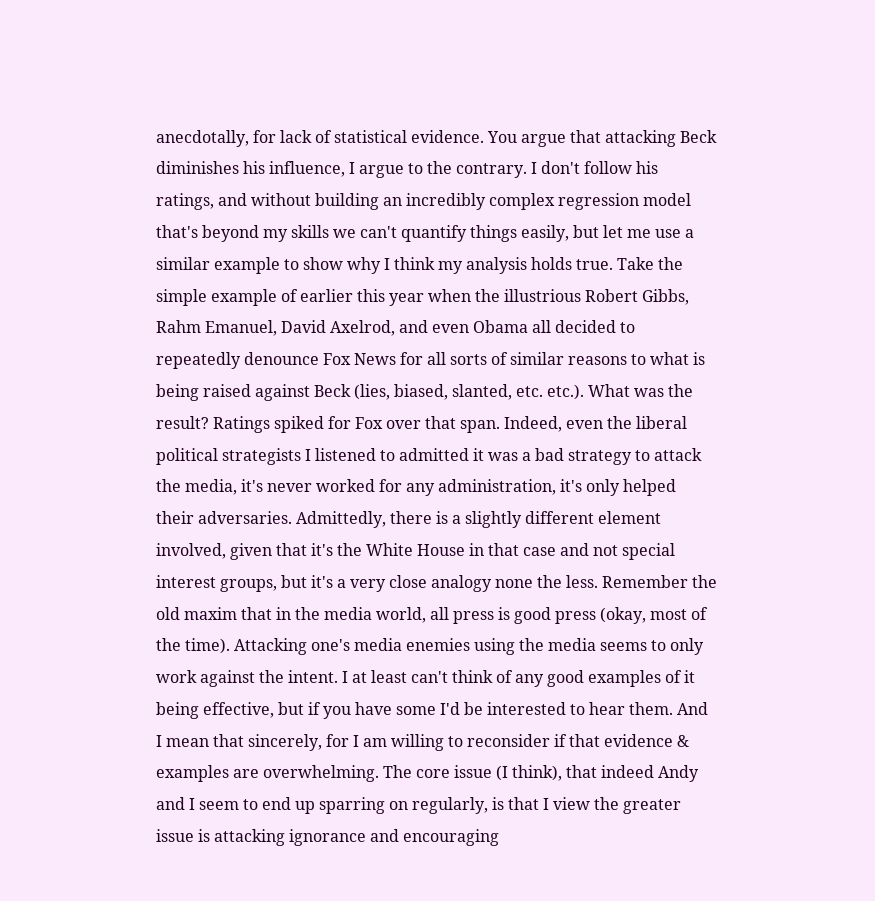anecdotally, for lack of statistical evidence. You argue that attacking Beck diminishes his influence, I argue to the contrary. I don't follow his ratings, and without building an incredibly complex regression model that's beyond my skills we can't quantify things easily, but let me use a similar example to show why I think my analysis holds true. Take the simple example of earlier this year when the illustrious Robert Gibbs, Rahm Emanuel, David Axelrod, and even Obama all decided to repeatedly denounce Fox News for all sorts of similar reasons to what is being raised against Beck (lies, biased, slanted, etc. etc.). What was the result? Ratings spiked for Fox over that span. Indeed, even the liberal political strategists I listened to admitted it was a bad strategy to attack the media, it's never worked for any administration, it's only helped their adversaries. Admittedly, there is a slightly different element involved, given that it's the White House in that case and not special interest groups, but it's a very close analogy none the less. Remember the old maxim that in the media world, all press is good press (okay, most of the time). Attacking one's media enemies using the media seems to only work against the intent. I at least can't think of any good examples of it being effective, but if you have some I'd be interested to hear them. And I mean that sincerely, for I am willing to reconsider if that evidence & examples are overwhelming. The core issue (I think), that indeed Andy and I seem to end up sparring on regularly, is that I view the greater issue is attacking ignorance and encouraging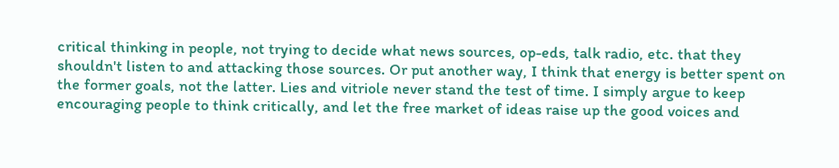critical thinking in people, not trying to decide what news sources, op-eds, talk radio, etc. that they shouldn't listen to and attacking those sources. Or put another way, I think that energy is better spent on the former goals, not the latter. Lies and vitriole never stand the test of time. I simply argue to keep encouraging people to think critically, and let the free market of ideas raise up the good voices and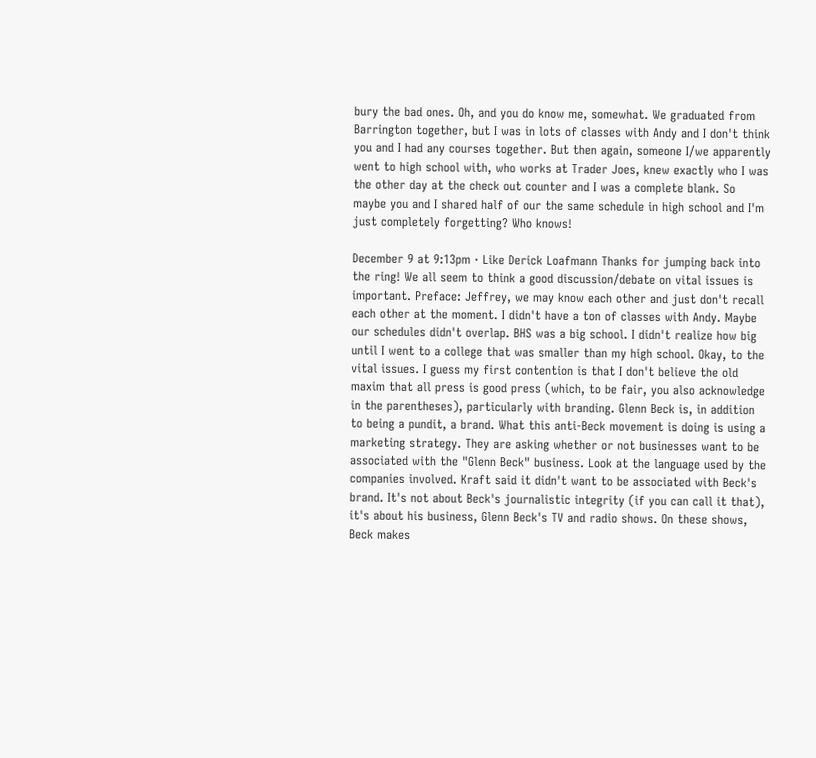bury the bad ones. Oh, and you do know me, somewhat. We graduated from Barrington together, but I was in lots of classes with Andy and I don't think you and I had any courses together. But then again, someone I/we apparently went to high school with, who works at Trader Joes, knew exactly who I was the other day at the check out counter and I was a complete blank. So maybe you and I shared half of our the same schedule in high school and I'm just completely forgetting? Who knows!

December 9 at 9:13pm · Like Derick Loafmann Thanks for jumping back into the ring! We all seem to think a good discussion/debate on vital issues is important. Preface: Jeffrey, we may know each other and just don't recall each other at the moment. I didn't have a ton of classes with Andy. Maybe our schedules didn't overlap. BHS was a big school. I didn't realize how big until I went to a college that was smaller than my high school. Okay, to the vital issues. I guess my first contention is that I don't believe the old maxim that all press is good press (which, to be fair, you also acknowledge in the parentheses), particularly with branding. Glenn Beck is, in addition to being a pundit, a brand. What this anti-Beck movement is doing is using a marketing strategy. They are asking whether or not businesses want to be associated with the "Glenn Beck" business. Look at the language used by the companies involved. Kraft said it didn't want to be associated with Beck's brand. It's not about Beck's journalistic integrity (if you can call it that), it's about his business, Glenn Beck's TV and radio shows. On these shows, Beck makes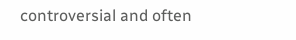controversial and often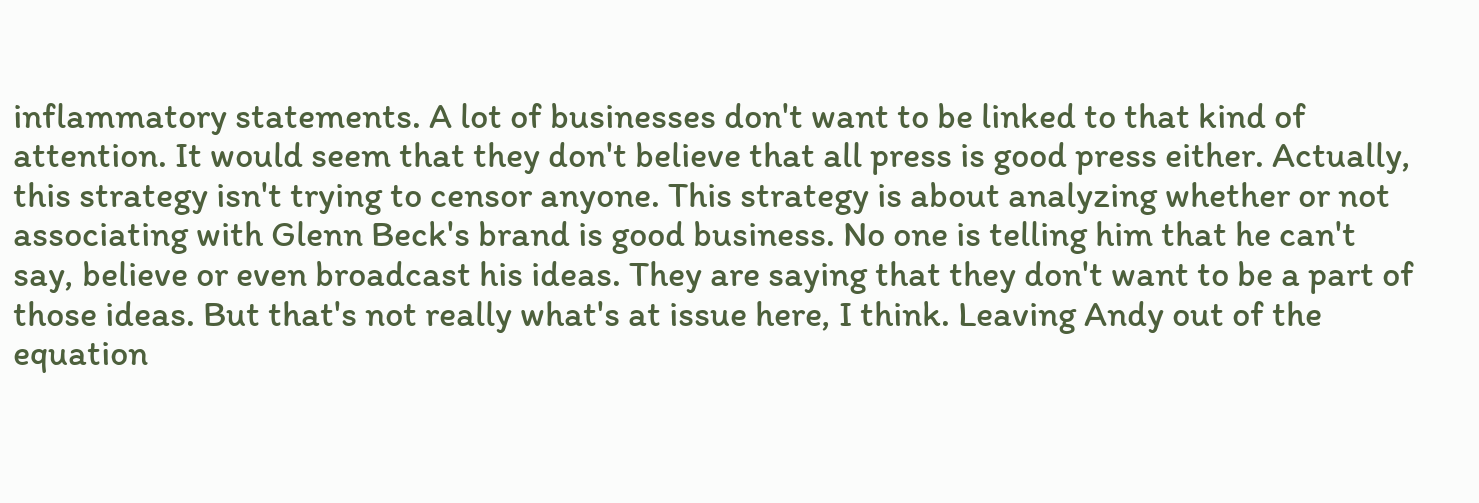inflammatory statements. A lot of businesses don't want to be linked to that kind of attention. It would seem that they don't believe that all press is good press either. Actually, this strategy isn't trying to censor anyone. This strategy is about analyzing whether or not associating with Glenn Beck's brand is good business. No one is telling him that he can't say, believe or even broadcast his ideas. They are saying that they don't want to be a part of those ideas. But that's not really what's at issue here, I think. Leaving Andy out of the equation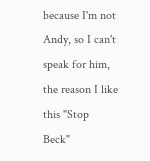because I'm not Andy, so I can't speak for him, the reason I like this "Stop Beck"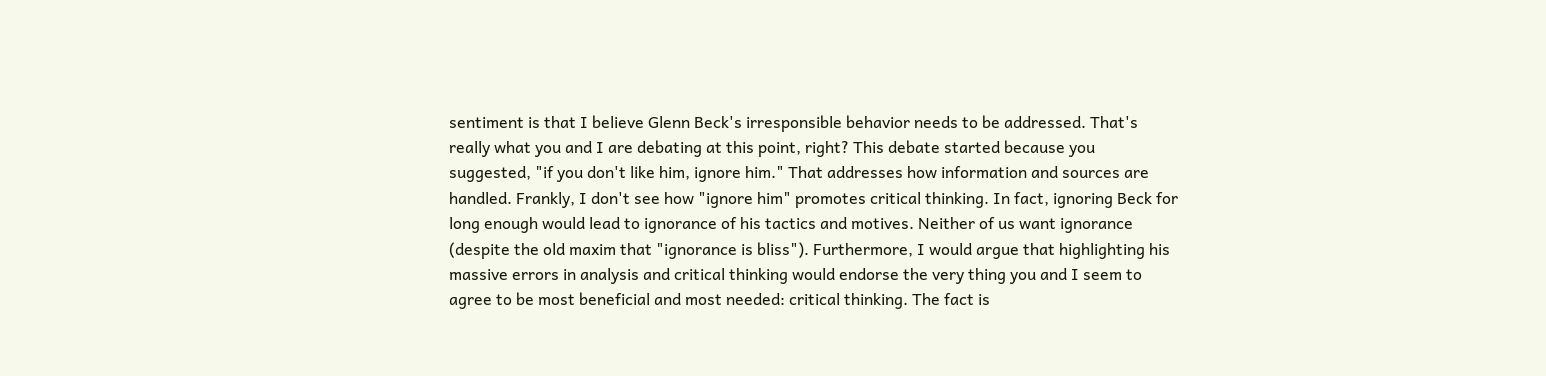sentiment is that I believe Glenn Beck's irresponsible behavior needs to be addressed. That's really what you and I are debating at this point, right? This debate started because you suggested, "if you don't like him, ignore him." That addresses how information and sources are handled. Frankly, I don't see how "ignore him" promotes critical thinking. In fact, ignoring Beck for long enough would lead to ignorance of his tactics and motives. Neither of us want ignorance (despite the old maxim that "ignorance is bliss"). Furthermore, I would argue that highlighting his massive errors in analysis and critical thinking would endorse the very thing you and I seem to agree to be most beneficial and most needed: critical thinking. The fact is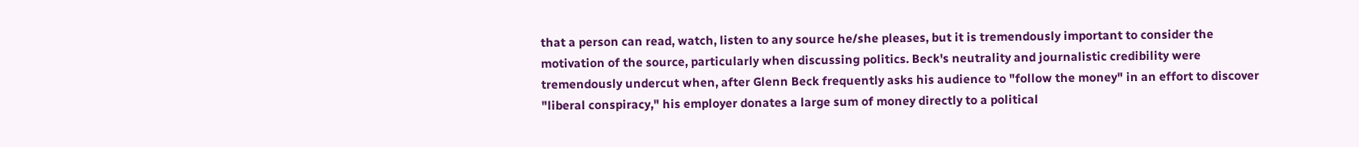that a person can read, watch, listen to any source he/she pleases, but it is tremendously important to consider the motivation of the source, particularly when discussing politics. Beck's neutrality and journalistic credibility were tremendously undercut when, after Glenn Beck frequently asks his audience to "follow the money" in an effort to discover "liberal conspiracy," his employer donates a large sum of money directly to a political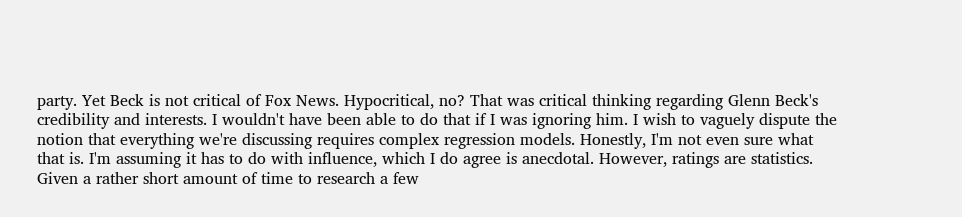party. Yet Beck is not critical of Fox News. Hypocritical, no? That was critical thinking regarding Glenn Beck's credibility and interests. I wouldn't have been able to do that if I was ignoring him. I wish to vaguely dispute the notion that everything we're discussing requires complex regression models. Honestly, I'm not even sure what that is. I'm assuming it has to do with influence, which I do agree is anecdotal. However, ratings are statistics. Given a rather short amount of time to research a few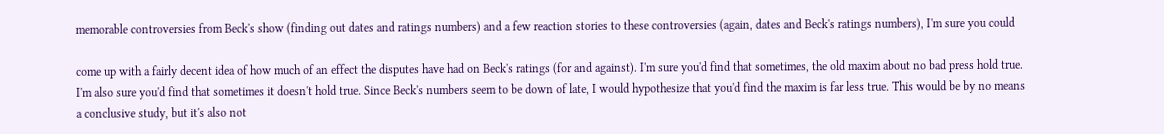memorable controversies from Beck's show (finding out dates and ratings numbers) and a few reaction stories to these controversies (again, dates and Beck's ratings numbers), I'm sure you could

come up with a fairly decent idea of how much of an effect the disputes have had on Beck's ratings (for and against). I'm sure you'd find that sometimes, the old maxim about no bad press hold true. I'm also sure you'd find that sometimes it doesn't hold true. Since Beck's numbers seem to be down of late, I would hypothesize that you'd find the maxim is far less true. This would be by no means a conclusive study, but it's also not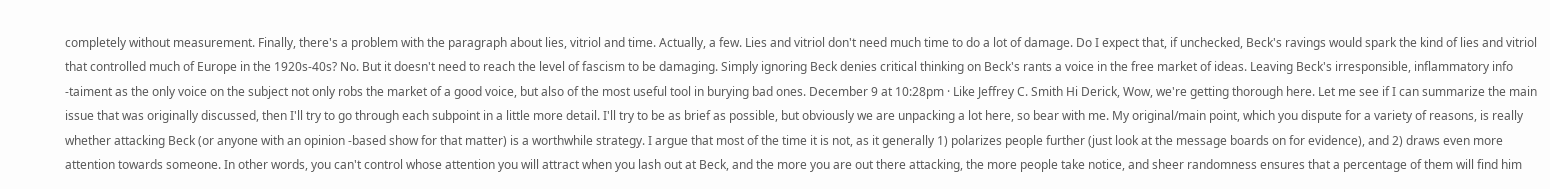completely without measurement. Finally, there's a problem with the paragraph about lies, vitriol and time. Actually, a few. Lies and vitriol don't need much time to do a lot of damage. Do I expect that, if unchecked, Beck's ravings would spark the kind of lies and vitriol that controlled much of Europe in the 1920s-40s? No. But it doesn't need to reach the level of fascism to be damaging. Simply ignoring Beck denies critical thinking on Beck's rants a voice in the free market of ideas. Leaving Beck's irresponsible, inflammatory info -taiment as the only voice on the subject not only robs the market of a good voice, but also of the most useful tool in burying bad ones. December 9 at 10:28pm · Like Jeffrey C. Smith Hi Derick, Wow, we're getting thorough here. Let me see if I can summarize the main issue that was originally discussed, then I'll try to go through each subpoint in a little more detail. I'll try to be as brief as possible, but obviously we are unpacking a lot here, so bear with me. My original/main point, which you dispute for a variety of reasons, is really whether attacking Beck (or anyone with an opinion -based show for that matter) is a worthwhile strategy. I argue that most of the time it is not, as it generally 1) polarizes people further (just look at the message boards on for evidence), and 2) draws even more attention towards someone. In other words, you can't control whose attention you will attract when you lash out at Beck, and the more you are out there attacking, the more people take notice, and sheer randomness ensures that a percentage of them will find him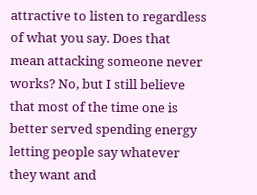attractive to listen to regardless of what you say. Does that mean attacking someone never works? No, but I still believe that most of the time one is better served spending energy letting people say whatever they want and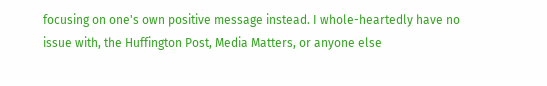focusing on one's own positive message instead. I whole-heartedly have no issue with, the Huffington Post, Media Matters, or anyone else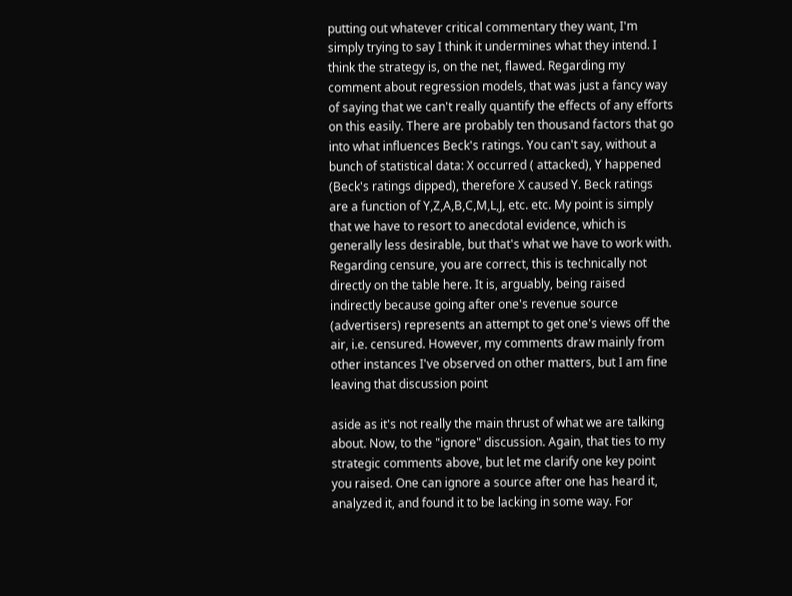putting out whatever critical commentary they want, I'm simply trying to say I think it undermines what they intend. I think the strategy is, on the net, flawed. Regarding my comment about regression models, that was just a fancy way of saying that we can't really quantify the effects of any efforts on this easily. There are probably ten thousand factors that go into what influences Beck's ratings. You can't say, without a bunch of statistical data: X occurred ( attacked), Y happened (Beck's ratings dipped), therefore X caused Y. Beck ratings are a function of Y,Z,A,B,C,M,L,J, etc. etc. My point is simply that we have to resort to anecdotal evidence, which is generally less desirable, but that's what we have to work with. Regarding censure, you are correct, this is technically not directly on the table here. It is, arguably, being raised indirectly because going after one's revenue source (advertisers) represents an attempt to get one's views off the air, i.e. censured. However, my comments draw mainly from other instances I've observed on other matters, but I am fine leaving that discussion point

aside as it's not really the main thrust of what we are talking about. Now, to the "ignore" discussion. Again, that ties to my strategic comments above, but let me clarify one key point you raised. One can ignore a source after one has heard it, analyzed it, and found it to be lacking in some way. For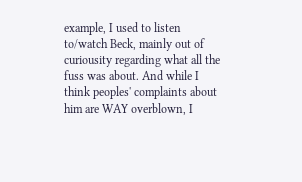example, I used to listen to/watch Beck, mainly out of curiousity regarding what all the fuss was about. And while I think peoples' complaints about him are WAY overblown, I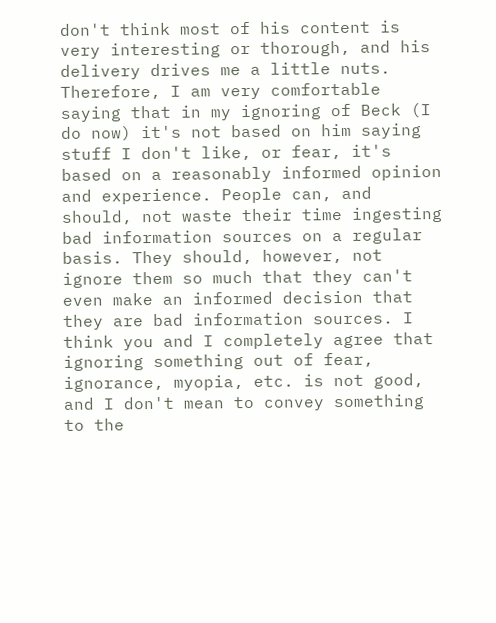don't think most of his content is very interesting or thorough, and his delivery drives me a little nuts. Therefore, I am very comfortable saying that in my ignoring of Beck (I do now) it's not based on him saying stuff I don't like, or fear, it's based on a reasonably informed opinion and experience. People can, and should, not waste their time ingesting bad information sources on a regular basis. They should, however, not ignore them so much that they can't even make an informed decision that they are bad information sources. I think you and I completely agree that ignoring something out of fear, ignorance, myopia, etc. is not good, and I don't mean to convey something to the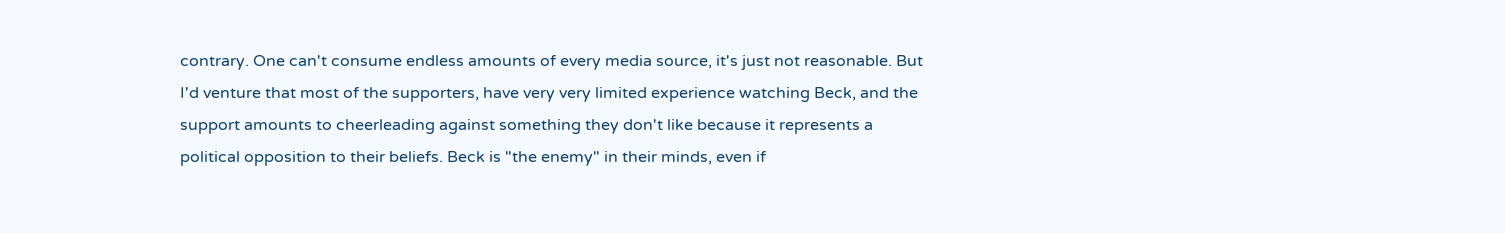contrary. One can't consume endless amounts of every media source, it's just not reasonable. But I'd venture that most of the supporters, have very very limited experience watching Beck, and the support amounts to cheerleading against something they don't like because it represents a political opposition to their beliefs. Beck is "the enemy" in their minds, even if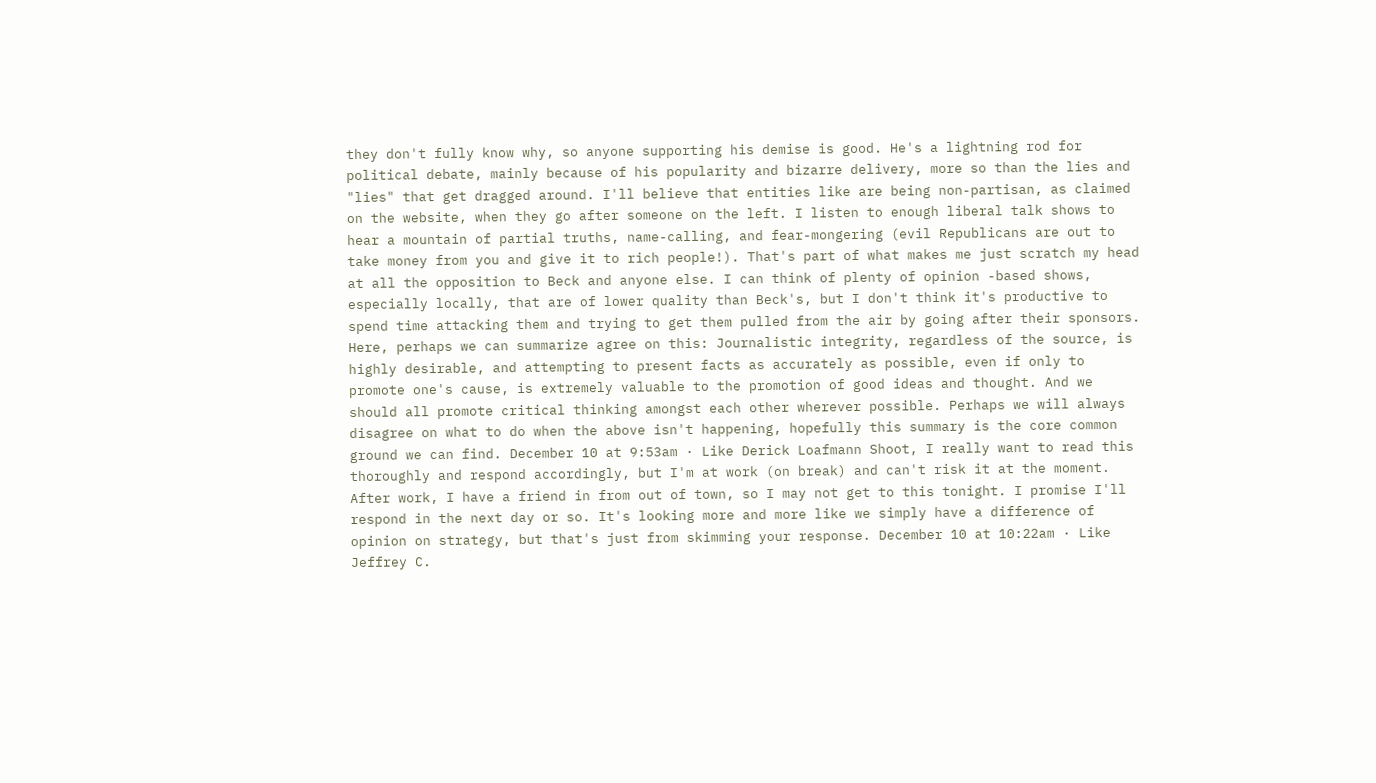they don't fully know why, so anyone supporting his demise is good. He's a lightning rod for political debate, mainly because of his popularity and bizarre delivery, more so than the lies and "lies" that get dragged around. I'll believe that entities like are being non-partisan, as claimed on the website, when they go after someone on the left. I listen to enough liberal talk shows to hear a mountain of partial truths, name-calling, and fear-mongering (evil Republicans are out to take money from you and give it to rich people!). That's part of what makes me just scratch my head at all the opposition to Beck and anyone else. I can think of plenty of opinion -based shows, especially locally, that are of lower quality than Beck's, but I don't think it's productive to spend time attacking them and trying to get them pulled from the air by going after their sponsors. Here, perhaps we can summarize agree on this: Journalistic integrity, regardless of the source, is highly desirable, and attempting to present facts as accurately as possible, even if only to promote one's cause, is extremely valuable to the promotion of good ideas and thought. And we should all promote critical thinking amongst each other wherever possible. Perhaps we will always disagree on what to do when the above isn't happening, hopefully this summary is the core common ground we can find. December 10 at 9:53am · Like Derick Loafmann Shoot, I really want to read this thoroughly and respond accordingly, but I'm at work (on break) and can't risk it at the moment. After work, I have a friend in from out of town, so I may not get to this tonight. I promise I'll respond in the next day or so. It's looking more and more like we simply have a difference of opinion on strategy, but that's just from skimming your response. December 10 at 10:22am · Like Jeffrey C.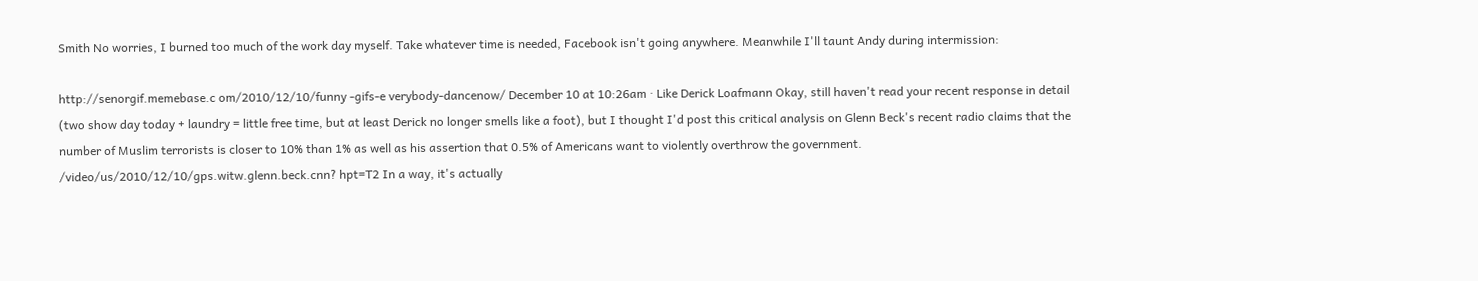Smith No worries, I burned too much of the work day myself. Take whatever time is needed, Facebook isn't going anywhere. Meanwhile I'll taunt Andy during intermission:

http://senorgif.memebase.c om/2010/12/10/funny -gifs-e verybody-dancenow/ December 10 at 10:26am · Like Derick Loafmann Okay, still haven't read your recent response in detail (two show day today + laundry = little free time, but at least Derick no longer smells like a foot), but I thought I'd post this critical analysis on Glenn Beck's recent radio claims that the number of Muslim terrorists is closer to 10% than 1% as well as his assertion that 0.5% of Americans want to violently overthrow the government. /video/us/2010/12/10/gps.witw.glenn.beck.cnn? hpt=T2 In a way, it's actually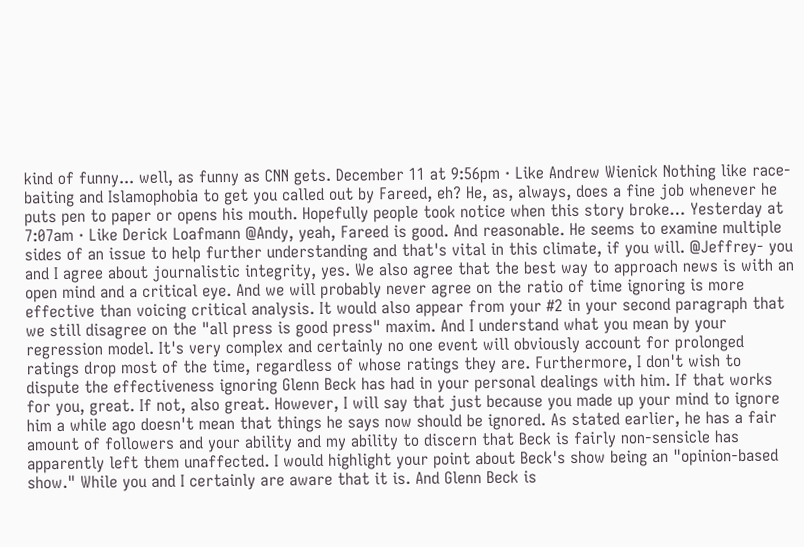kind of funny... well, as funny as CNN gets. December 11 at 9:56pm · Like Andrew Wienick Nothing like race-baiting and Islamophobia to get you called out by Fareed, eh? He, as, always, does a fine job whenever he puts pen to paper or opens his mouth. Hopefully people took notice when this story broke… Yesterday at 7:07am · Like Derick Loafmann @Andy, yeah, Fareed is good. And reasonable. He seems to examine multiple sides of an issue to help further understanding and that's vital in this climate, if you will. @Jeffrey- you and I agree about journalistic integrity, yes. We also agree that the best way to approach news is with an open mind and a critical eye. And we will probably never agree on the ratio of time ignoring is more effective than voicing critical analysis. It would also appear from your #2 in your second paragraph that we still disagree on the "all press is good press" maxim. And I understand what you mean by your regression model. It's very complex and certainly no one event will obviously account for prolonged ratings drop most of the time, regardless of whose ratings they are. Furthermore, I don't wish to dispute the effectiveness ignoring Glenn Beck has had in your personal dealings with him. If that works for you, great. If not, also great. However, I will say that just because you made up your mind to ignore him a while ago doesn't mean that things he says now should be ignored. As stated earlier, he has a fair amount of followers and your ability and my ability to discern that Beck is fairly non-sensicle has apparently left them unaffected. I would highlight your point about Beck's show being an "opinion-based show." While you and I certainly are aware that it is. And Glenn Beck is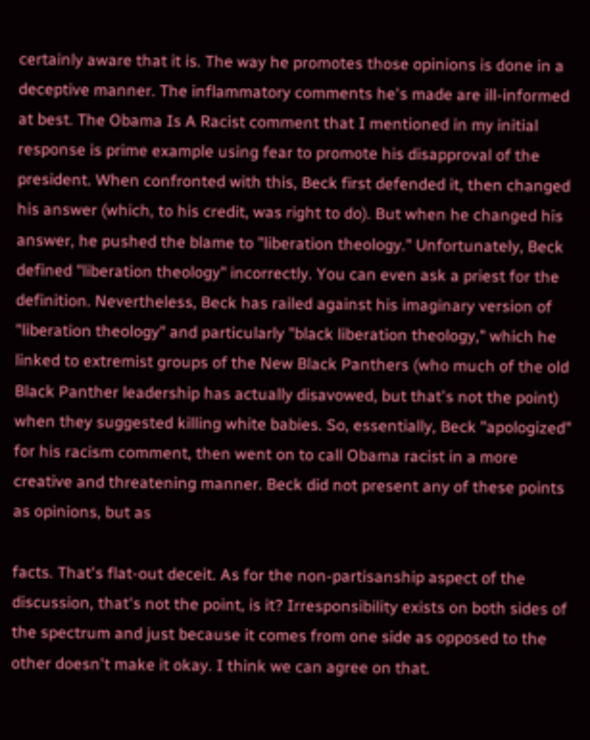certainly aware that it is. The way he promotes those opinions is done in a deceptive manner. The inflammatory comments he's made are ill-informed at best. The Obama Is A Racist comment that I mentioned in my initial response is prime example using fear to promote his disapproval of the president. When confronted with this, Beck first defended it, then changed his answer (which, to his credit, was right to do). But when he changed his answer, he pushed the blame to "liberation theology." Unfortunately, Beck defined "liberation theology" incorrectly. You can even ask a priest for the definition. Nevertheless, Beck has railed against his imaginary version of "liberation theology" and particularly "black liberation theology," which he linked to extremist groups of the New Black Panthers (who much of the old Black Panther leadership has actually disavowed, but that's not the point) when they suggested killing white babies. So, essentially, Beck "apologized" for his racism comment, then went on to call Obama racist in a more creative and threatening manner. Beck did not present any of these points as opinions, but as

facts. That's flat-out deceit. As for the non-partisanship aspect of the discussion, that's not the point, is it? Irresponsibility exists on both sides of the spectrum and just because it comes from one side as opposed to the other doesn't make it okay. I think we can agree on that.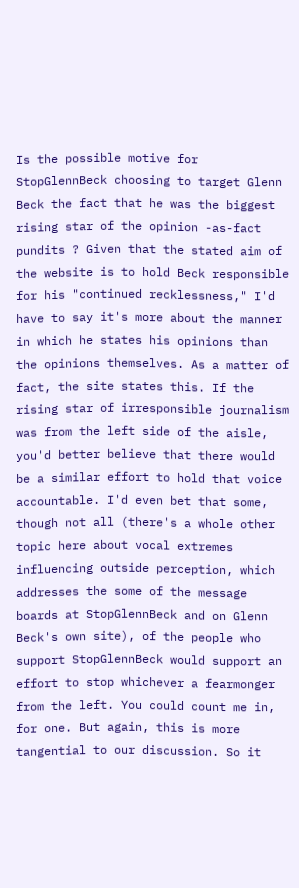Is the possible motive for StopGlennBeck choosing to target Glenn Beck the fact that he was the biggest rising star of the opinion -as-fact pundits ? Given that the stated aim of the website is to hold Beck responsible for his "continued recklessness," I'd have to say it's more about the manner in which he states his opinions than the opinions themselves. As a matter of fact, the site states this. If the rising star of irresponsible journalism was from the left side of the aisle, you'd better believe that there would be a similar effort to hold that voice accountable. I'd even bet that some, though not all (there's a whole other topic here about vocal extremes influencing outside perception, which addresses the some of the message boards at StopGlennBeck and on Glenn Beck's own site), of the people who support StopGlennBeck would support an effort to stop whichever a fearmonger from the left. You could count me in, for one. But again, this is more tangential to our discussion. So it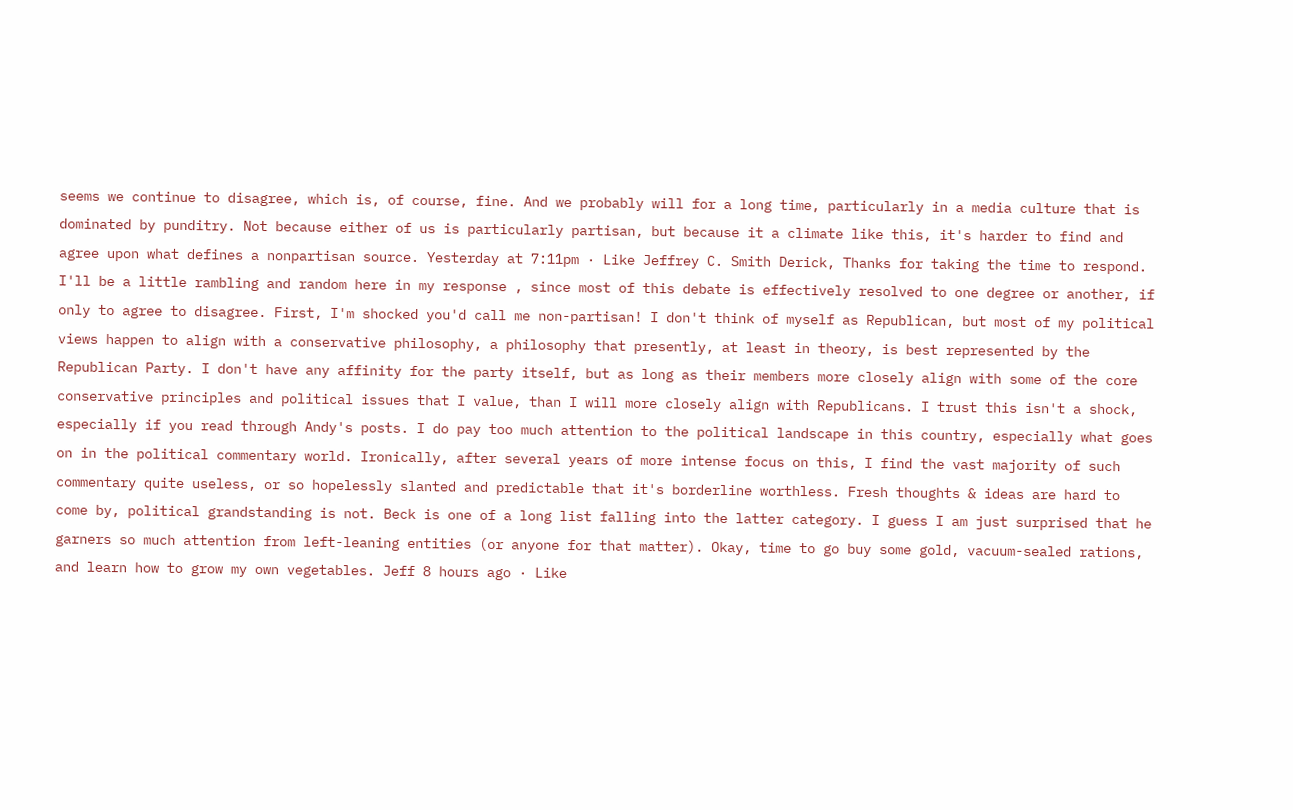seems we continue to disagree, which is, of course, fine. And we probably will for a long time, particularly in a media culture that is dominated by punditry. Not because either of us is particularly partisan, but because it a climate like this, it's harder to find and agree upon what defines a nonpartisan source. Yesterday at 7:11pm · Like Jeffrey C. Smith Derick, Thanks for taking the time to respond. I'll be a little rambling and random here in my response , since most of this debate is effectively resolved to one degree or another, if only to agree to disagree. First, I'm shocked you'd call me non-partisan! I don't think of myself as Republican, but most of my political views happen to align with a conservative philosophy, a philosophy that presently, at least in theory, is best represented by the Republican Party. I don't have any affinity for the party itself, but as long as their members more closely align with some of the core conservative principles and political issues that I value, than I will more closely align with Republicans. I trust this isn't a shock, especially if you read through Andy's posts. I do pay too much attention to the political landscape in this country, especially what goes on in the political commentary world. Ironically, after several years of more intense focus on this, I find the vast majority of such commentary quite useless, or so hopelessly slanted and predictable that it's borderline worthless. Fresh thoughts & ideas are hard to come by, political grandstanding is not. Beck is one of a long list falling into the latter category. I guess I am just surprised that he garners so much attention from left-leaning entities (or anyone for that matter). Okay, time to go buy some gold, vacuum-sealed rations, and learn how to grow my own vegetables. Jeff 8 hours ago · Like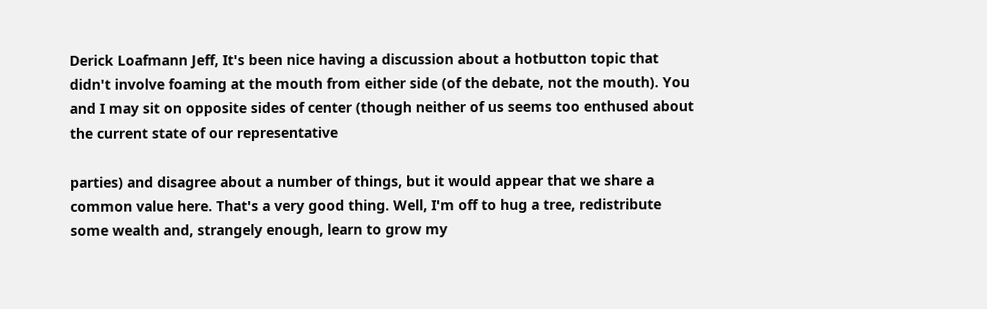Derick Loafmann Jeff, It's been nice having a discussion about a hotbutton topic that didn't involve foaming at the mouth from either side (of the debate, not the mouth). You and I may sit on opposite sides of center (though neither of us seems too enthused about the current state of our representative

parties) and disagree about a number of things, but it would appear that we share a common value here. That's a very good thing. Well, I'm off to hug a tree, redistribute some wealth and, strangely enough, learn to grow my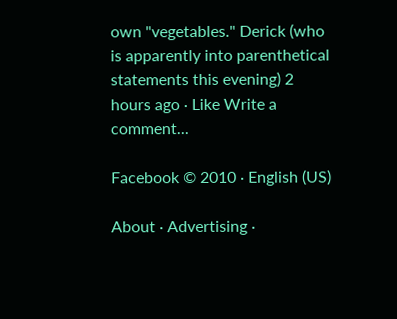own "vegetables." Derick (who is apparently into parenthetical statements this evening) 2 hours ago · Like Write a comment...

Facebook © 2010 · English (US)

About · Advertising ·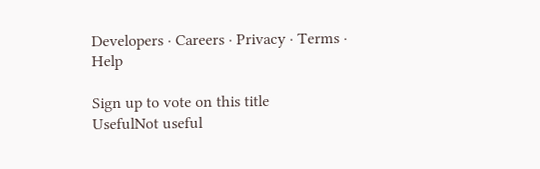Developers · Careers · Privacy · Terms · Help

Sign up to vote on this title
UsefulNot useful